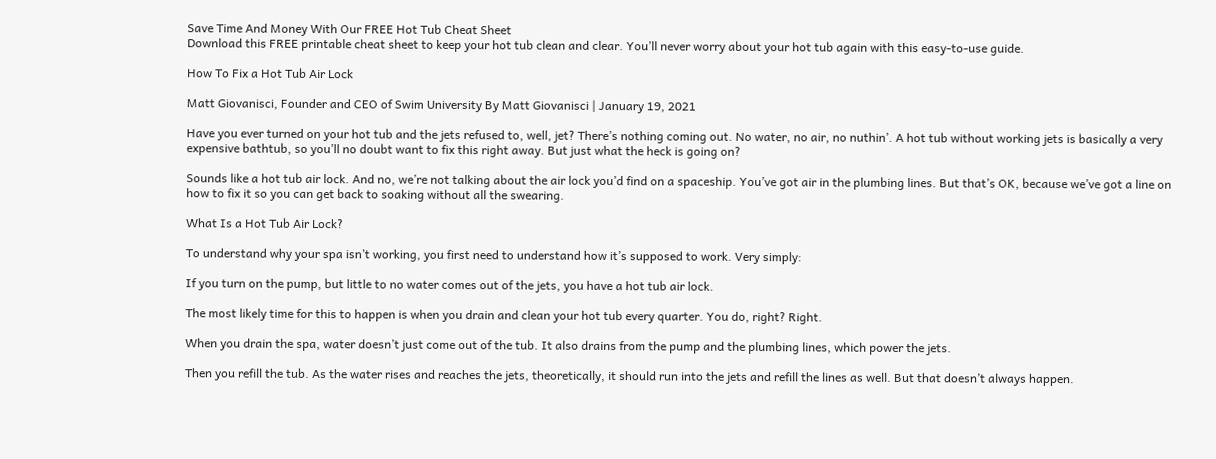Save Time And Money With Our FREE Hot Tub Cheat Sheet
Download this FREE printable cheat sheet to keep your hot tub clean and clear. You’ll never worry about your hot tub again with this easy-to-use guide.

How To Fix a Hot Tub Air Lock

Matt Giovanisci, Founder and CEO of Swim University By Matt Giovanisci | January 19, 2021

Have you ever turned on your hot tub and the jets refused to, well, jet? There’s nothing coming out. No water, no air, no nuthin’. A hot tub without working jets is basically a very expensive bathtub, so you’ll no doubt want to fix this right away. But just what the heck is going on?

Sounds like a hot tub air lock. And no, we’re not talking about the air lock you’d find on a spaceship. You’ve got air in the plumbing lines. But that’s OK, because we’ve got a line on how to fix it so you can get back to soaking without all the swearing.

What Is a Hot Tub Air Lock?

To understand why your spa isn’t working, you first need to understand how it’s supposed to work. Very simply:

If you turn on the pump, but little to no water comes out of the jets, you have a hot tub air lock.

The most likely time for this to happen is when you drain and clean your hot tub every quarter. You do, right? Right.

When you drain the spa, water doesn’t just come out of the tub. It also drains from the pump and the plumbing lines, which power the jets.

Then you refill the tub. As the water rises and reaches the jets, theoretically, it should run into the jets and refill the lines as well. But that doesn’t always happen.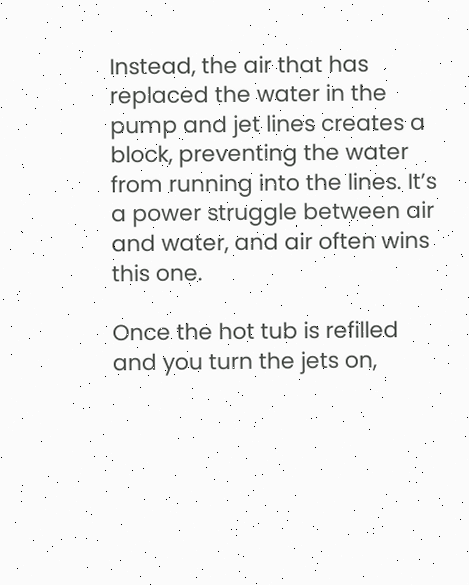Instead, the air that has replaced the water in the pump and jet lines creates a block, preventing the water from running into the lines. It’s a power struggle between air and water, and air often wins this one.

Once the hot tub is refilled and you turn the jets on,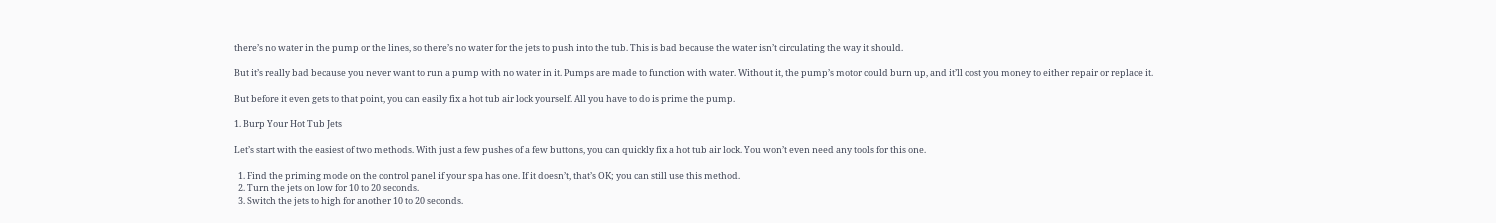there’s no water in the pump or the lines, so there’s no water for the jets to push into the tub. This is bad because the water isn’t circulating the way it should.

But it’s really bad because you never want to run a pump with no water in it. Pumps are made to function with water. Without it, the pump’s motor could burn up, and it’ll cost you money to either repair or replace it.

But before it even gets to that point, you can easily fix a hot tub air lock yourself. All you have to do is prime the pump.

1. Burp Your Hot Tub Jets

Let’s start with the easiest of two methods. With just a few pushes of a few buttons, you can quickly fix a hot tub air lock. You won’t even need any tools for this one.

  1. Find the priming mode on the control panel if your spa has one. If it doesn’t, that’s OK; you can still use this method.
  2. Turn the jets on low for 10 to 20 seconds.
  3. Switch the jets to high for another 10 to 20 seconds.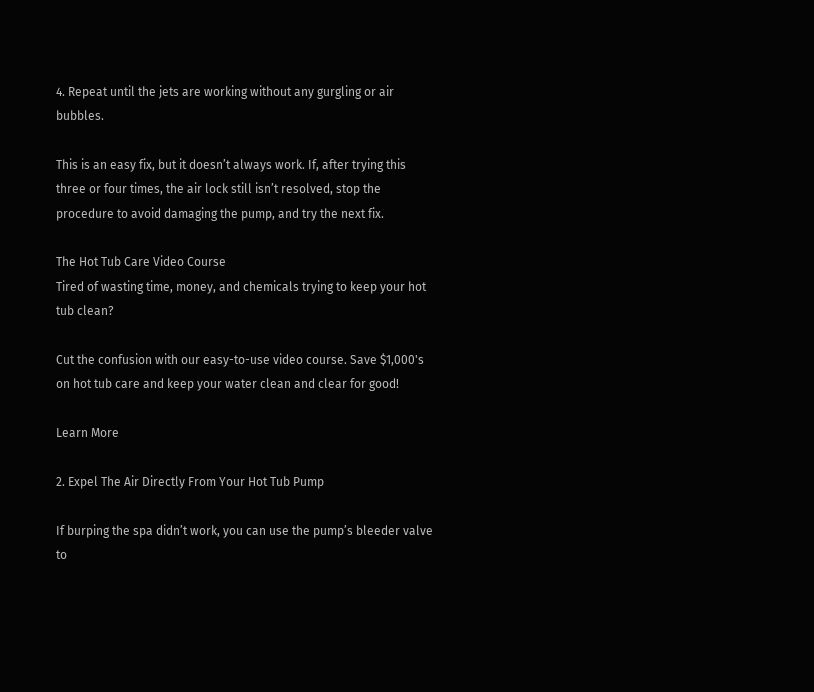4. Repeat until the jets are working without any gurgling or air bubbles.

This is an easy fix, but it doesn’t always work. If, after trying this three or four times, the air lock still isn’t resolved, stop the procedure to avoid damaging the pump, and try the next fix.

The Hot Tub Care Video Course
Tired of wasting time, money, and chemicals trying to keep your hot tub clean?

Cut the confusion with our easy-to-use video course. Save $1,000's on hot tub care and keep your water clean and clear for good!

Learn More

2. Expel The Air Directly From Your Hot Tub Pump

If burping the spa didn’t work, you can use the pump’s bleeder valve to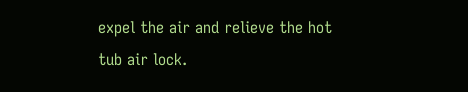expel the air and relieve the hot tub air lock.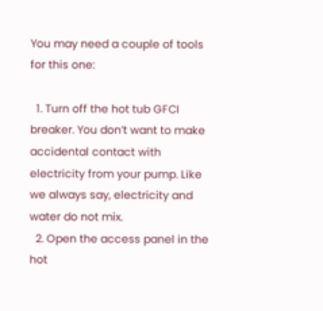You may need a couple of tools for this one:

  1. Turn off the hot tub GFCI breaker. You don’t want to make accidental contact with electricity from your pump. Like we always say, electricity and water do not mix.
  2. Open the access panel in the hot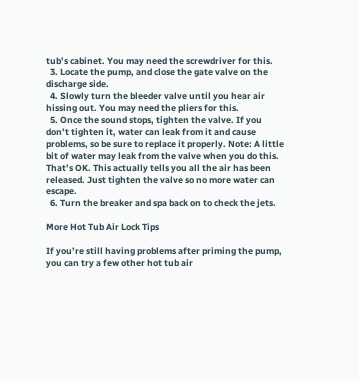tub’s cabinet. You may need the screwdriver for this.
  3. Locate the pump, and close the gate valve on the discharge side.
  4. Slowly turn the bleeder valve until you hear air hissing out. You may need the pliers for this.
  5. Once the sound stops, tighten the valve. If you don’t tighten it, water can leak from it and cause problems, so be sure to replace it properly. Note: A little bit of water may leak from the valve when you do this. That’s OK. This actually tells you all the air has been released. Just tighten the valve so no more water can escape.
  6. Turn the breaker and spa back on to check the jets.

More Hot Tub Air Lock Tips

If you’re still having problems after priming the pump, you can try a few other hot tub air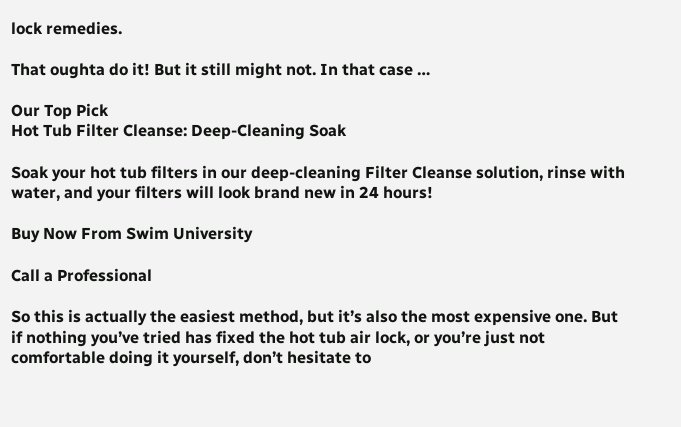lock remedies.

That oughta do it! But it still might not. In that case …

Our Top Pick
Hot Tub Filter Cleanse: Deep-Cleaning Soak

Soak your hot tub filters in our deep-cleaning Filter Cleanse solution, rinse with water, and your filters will look brand new in 24 hours!

Buy Now From Swim University

Call a Professional

So this is actually the easiest method, but it’s also the most expensive one. But if nothing you’ve tried has fixed the hot tub air lock, or you’re just not comfortable doing it yourself, don’t hesitate to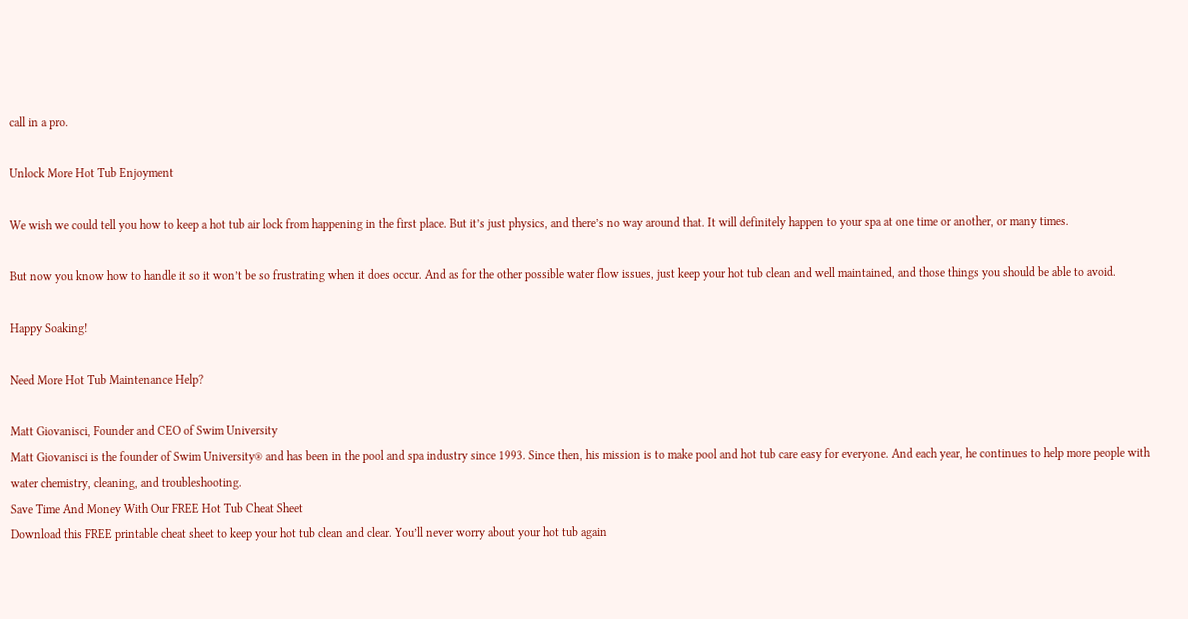call in a pro.

Unlock More Hot Tub Enjoyment

We wish we could tell you how to keep a hot tub air lock from happening in the first place. But it’s just physics, and there’s no way around that. It will definitely happen to your spa at one time or another, or many times.

But now you know how to handle it so it won’t be so frustrating when it does occur. And as for the other possible water flow issues, just keep your hot tub clean and well maintained, and those things you should be able to avoid.

Happy Soaking!

Need More Hot Tub Maintenance Help?

Matt Giovanisci, Founder and CEO of Swim University
Matt Giovanisci is the founder of Swim University® and has been in the pool and spa industry since 1993. Since then, his mission is to make pool and hot tub care easy for everyone. And each year, he continues to help more people with water chemistry, cleaning, and troubleshooting.
Save Time And Money With Our FREE Hot Tub Cheat Sheet
Download this FREE printable cheat sheet to keep your hot tub clean and clear. You’ll never worry about your hot tub again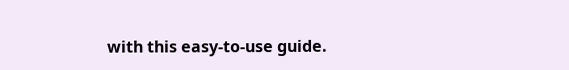with this easy-to-use guide.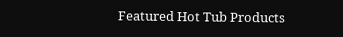Featured Hot Tub Products